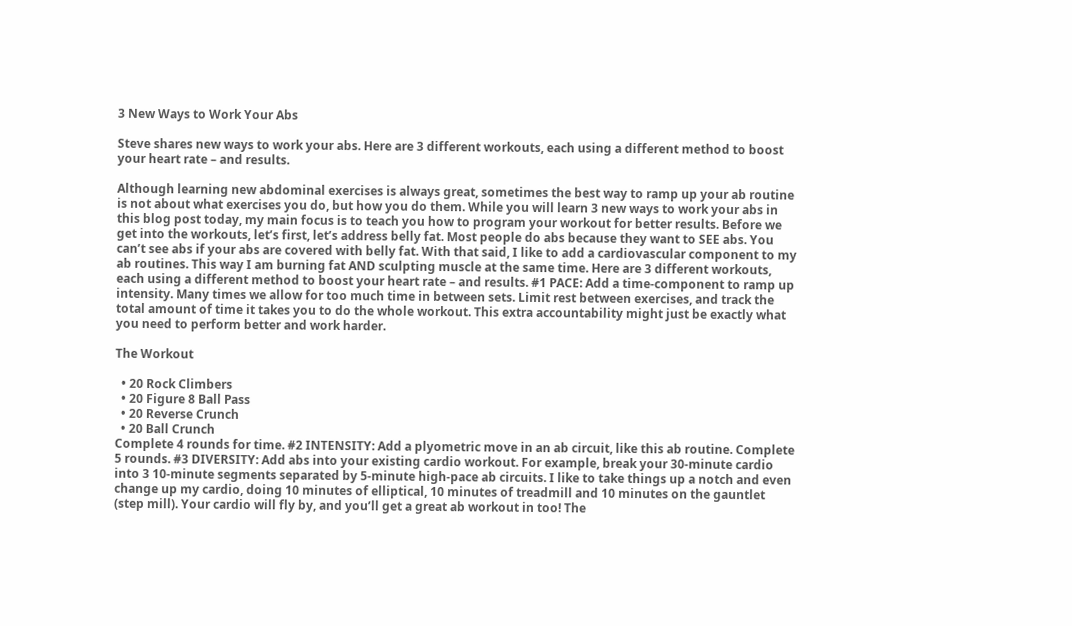3 New Ways to Work Your Abs

Steve shares new ways to work your abs. Here are 3 different workouts, each using a different method to boost your heart rate – and results.

Although learning new abdominal exercises is always great, sometimes the best way to ramp up your ab routine is not about what exercises you do, but how you do them. While you will learn 3 new ways to work your abs in this blog post today, my main focus is to teach you how to program your workout for better results. Before we get into the workouts, let’s first, let’s address belly fat. Most people do abs because they want to SEE abs. You can’t see abs if your abs are covered with belly fat. With that said, I like to add a cardiovascular component to my ab routines. This way I am burning fat AND sculpting muscle at the same time. Here are 3 different workouts, each using a different method to boost your heart rate – and results. #1 PACE: Add a time-component to ramp up intensity. Many times we allow for too much time in between sets. Limit rest between exercises, and track the total amount of time it takes you to do the whole workout. This extra accountability might just be exactly what you need to perform better and work harder.

The Workout

  • 20 Rock Climbers
  • 20 Figure 8 Ball Pass
  • 20 Reverse Crunch
  • 20 Ball Crunch
Complete 4 rounds for time. #2 INTENSITY: Add a plyometric move in an ab circuit, like this ab routine. Complete 5 rounds. #3 DIVERSITY: Add abs into your existing cardio workout. For example, break your 30-minute cardio into 3 10-minute segments separated by 5-minute high-pace ab circuits. I like to take things up a notch and even change up my cardio, doing 10 minutes of elliptical, 10 minutes of treadmill and 10 minutes on the gauntlet (step mill). Your cardio will fly by, and you’ll get a great ab workout in too! The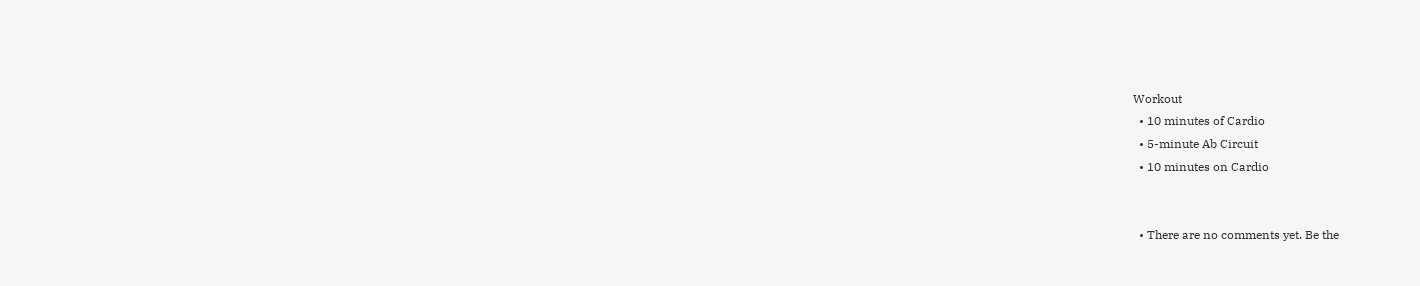Workout
  • 10 minutes of Cardio
  • 5-minute Ab Circuit
  • 10 minutes on Cardio


  • There are no comments yet. Be the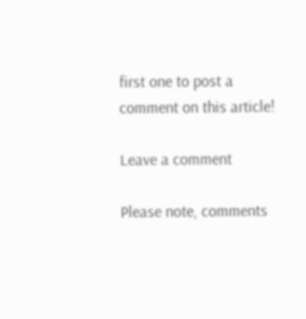first one to post a comment on this article!

Leave a comment

Please note, comments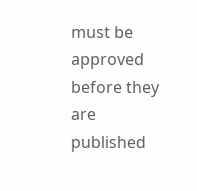must be approved before they are published